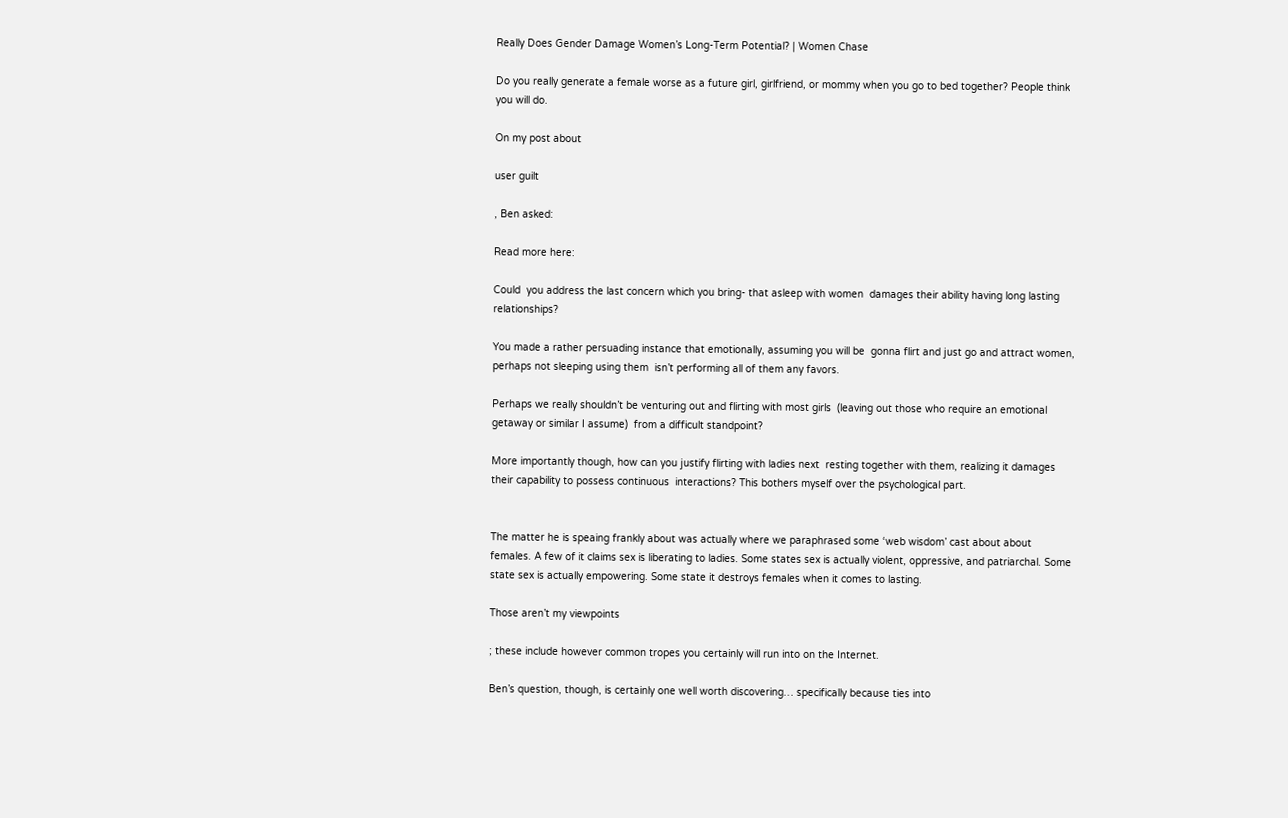Really Does Gender Damage Women’s Long-Term Potential? | Women Chase

Do you really generate a female worse as a future girl, girlfriend, or mommy when you go to bed together? People think you will do.

On my post about

user guilt

, Ben asked:

Read more here:

Could  you address the last concern which you bring- that asleep with women  damages their ability having long lasting relationships?

You made a rather persuading instance that emotionally, assuming you will be  gonna flirt and just go and attract women, perhaps not sleeping using them  isn’t performing all of them any favors.

Perhaps we really shouldn’t be venturing out and flirting with most girls  (leaving out those who require an emotional getaway or similar I assume)  from a difficult standpoint?

More importantly though, how can you justify flirting with ladies next  resting together with them, realizing it damages their capability to possess continuous  interactions? This bothers myself over the psychological part.


The matter he is speaing frankly about was actually where we paraphrased some ‘web wisdom’ cast about about females. A few of it claims sex is liberating to ladies. Some states sex is actually violent, oppressive, and patriarchal. Some state sex is actually empowering. Some state it destroys females when it comes to lasting.

Those aren’t my viewpoints

; these include however common tropes you certainly will run into on the Internet.

Ben’s question, though, is certainly one well worth discovering… specifically because ties into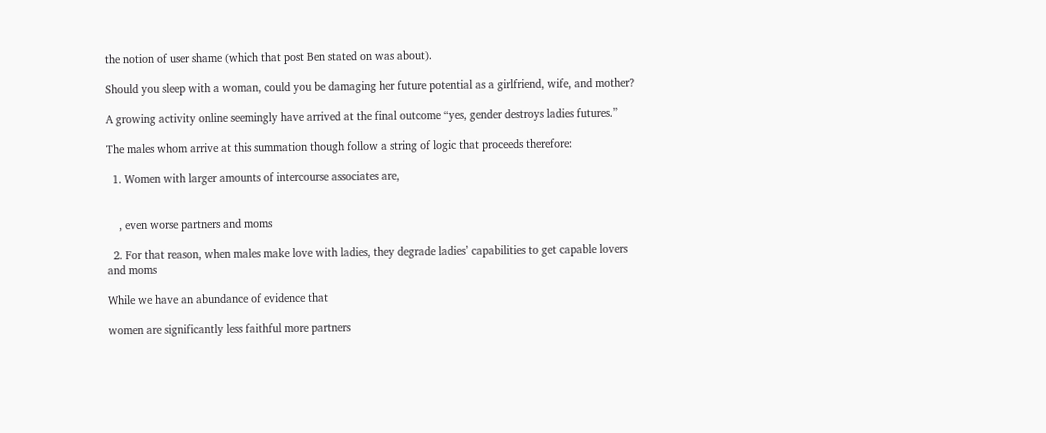the notion of user shame (which that post Ben stated on was about).

Should you sleep with a woman, could you be damaging her future potential as a girlfriend, wife, and mother?

A growing activity online seemingly have arrived at the final outcome “yes, gender destroys ladies futures.”

The males whom arrive at this summation though follow a string of logic that proceeds therefore:

  1. Women with larger amounts of intercourse associates are,


    , even worse partners and moms

  2. For that reason, when males make love with ladies, they degrade ladies’ capabilities to get capable lovers and moms

While we have an abundance of evidence that

women are significantly less faithful more partners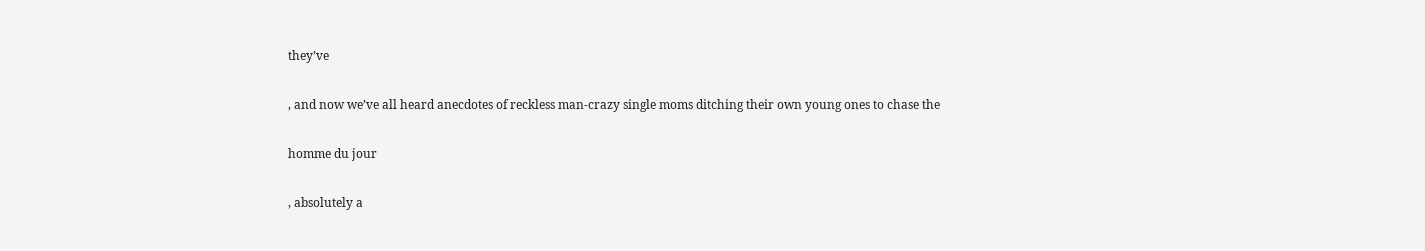they’ve

, and now we’ve all heard anecdotes of reckless man-crazy single moms ditching their own young ones to chase the

homme du jour

, absolutely a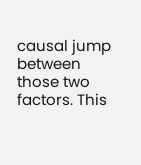causal jump between those two factors. This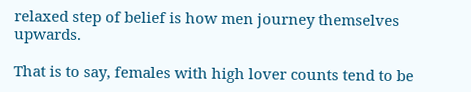relaxed step of belief is how men journey themselves upwards.

That is to say, females with high lover counts tend to be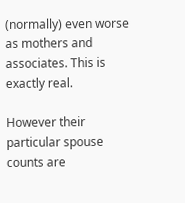(normally) even worse as mothers and associates. This is exactly real.

However their particular spouse counts are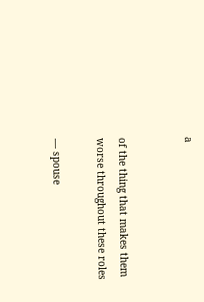a


of the thing that makes them worse throughout these roles

— spouse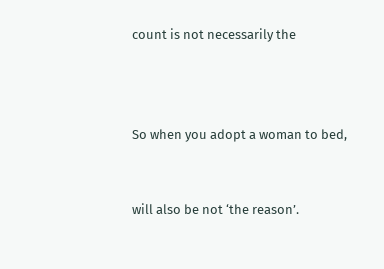count is not necessarily the



So when you adopt a woman to bed,


will also be not ‘the reason’.